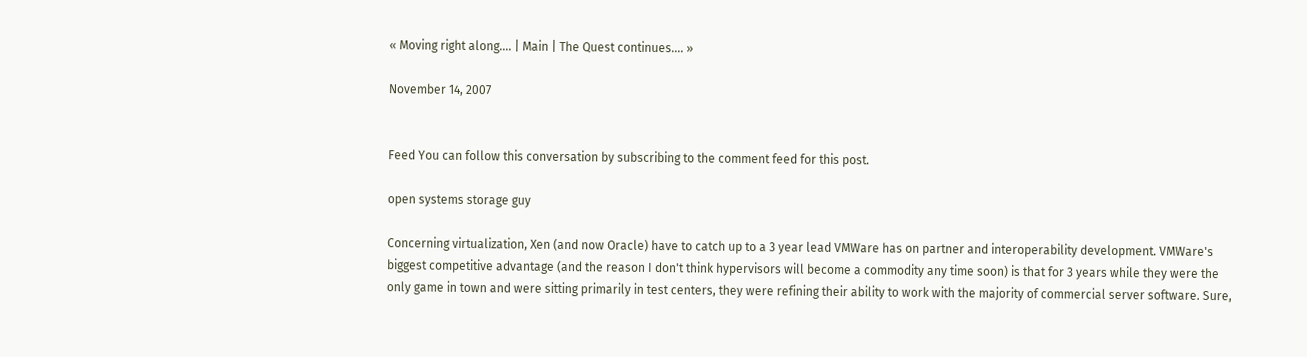« Moving right along.... | Main | The Quest continues.... »

November 14, 2007


Feed You can follow this conversation by subscribing to the comment feed for this post.

open systems storage guy

Concerning virtualization, Xen (and now Oracle) have to catch up to a 3 year lead VMWare has on partner and interoperability development. VMWare's biggest competitive advantage (and the reason I don't think hypervisors will become a commodity any time soon) is that for 3 years while they were the only game in town and were sitting primarily in test centers, they were refining their ability to work with the majority of commercial server software. Sure,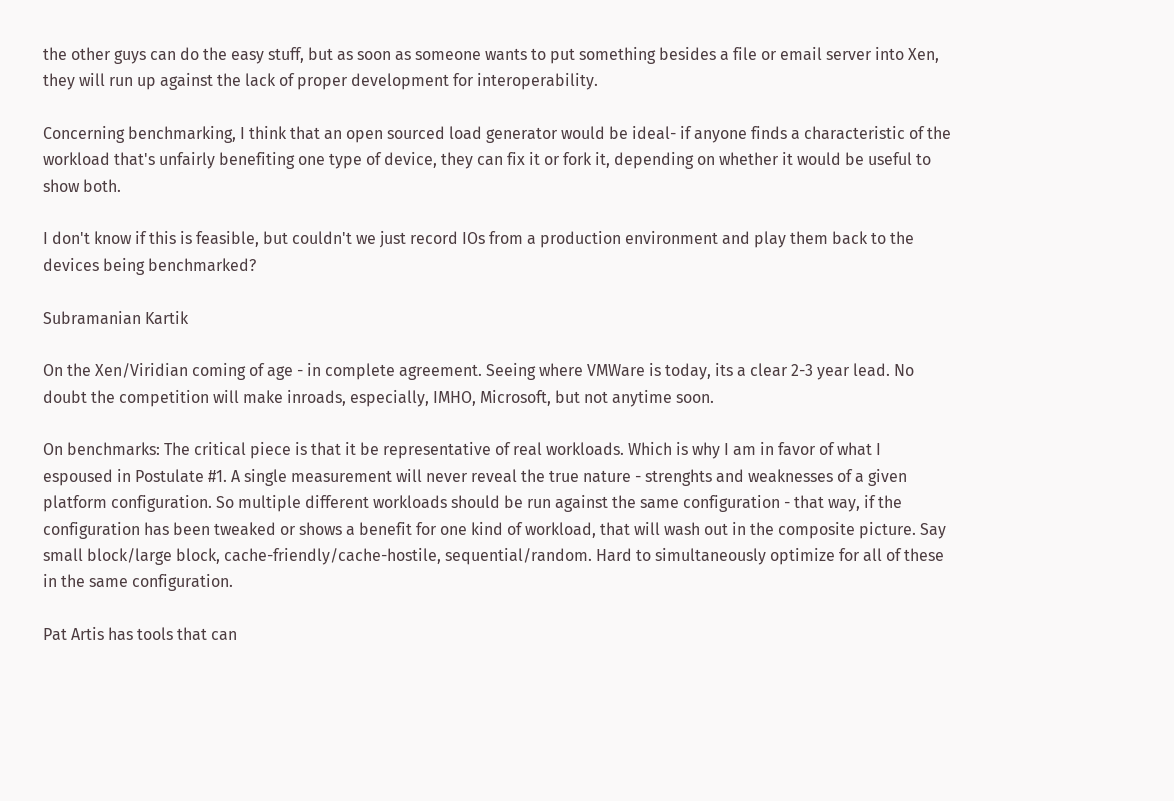the other guys can do the easy stuff, but as soon as someone wants to put something besides a file or email server into Xen, they will run up against the lack of proper development for interoperability.

Concerning benchmarking, I think that an open sourced load generator would be ideal- if anyone finds a characteristic of the workload that's unfairly benefiting one type of device, they can fix it or fork it, depending on whether it would be useful to show both.

I don't know if this is feasible, but couldn't we just record IOs from a production environment and play them back to the devices being benchmarked?

Subramanian Kartik

On the Xen/Viridian coming of age - in complete agreement. Seeing where VMWare is today, its a clear 2-3 year lead. No doubt the competition will make inroads, especially, IMHO, Microsoft, but not anytime soon.

On benchmarks: The critical piece is that it be representative of real workloads. Which is why I am in favor of what I espoused in Postulate #1. A single measurement will never reveal the true nature - strenghts and weaknesses of a given platform configuration. So multiple different workloads should be run against the same configuration - that way, if the configuration has been tweaked or shows a benefit for one kind of workload, that will wash out in the composite picture. Say small block/large block, cache-friendly/cache-hostile, sequential/random. Hard to simultaneously optimize for all of these in the same configuration.

Pat Artis has tools that can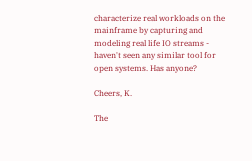characterize real workloads on the mainframe by capturing and modeling real life IO streams - haven't seen any similar tool for open systems. Has anyone?

Cheers, K.

The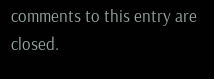comments to this entry are closed.